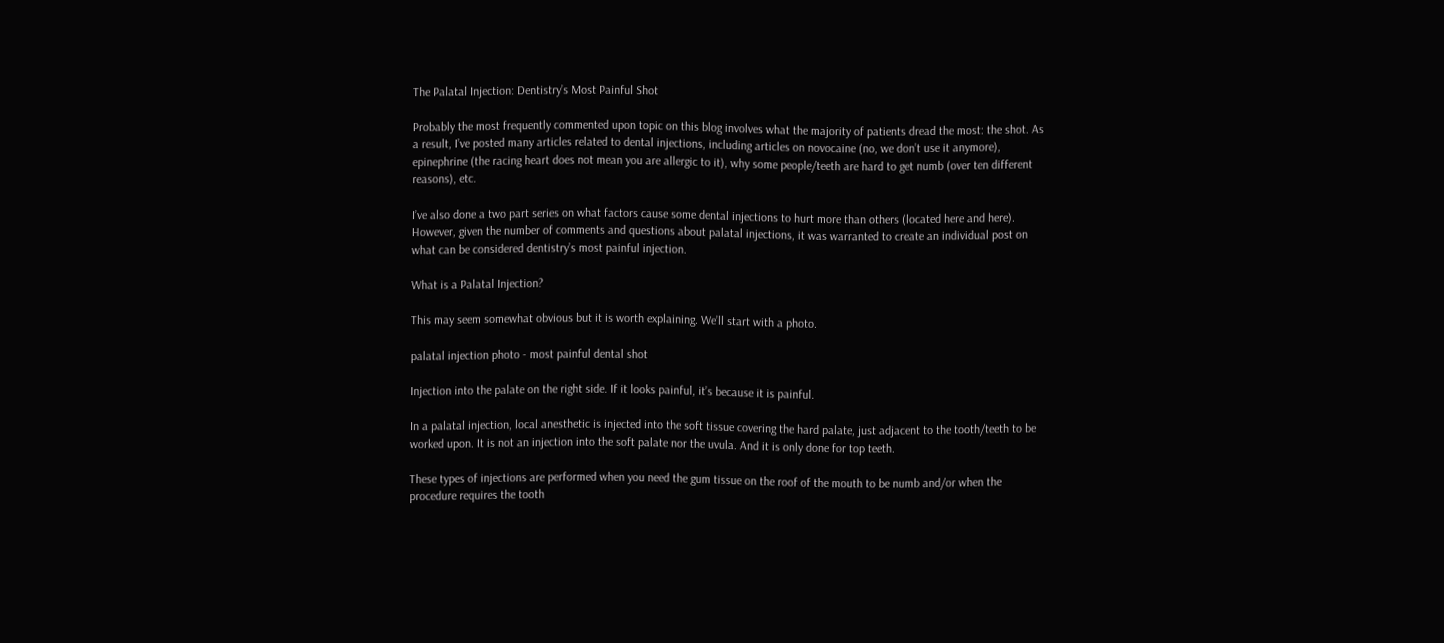The Palatal Injection: Dentistry’s Most Painful Shot

Probably the most frequently commented upon topic on this blog involves what the majority of patients dread the most: the shot. As a result, I’ve posted many articles related to dental injections, including articles on novocaine (no, we don’t use it anymore), epinephrine (the racing heart does not mean you are allergic to it), why some people/teeth are hard to get numb (over ten different reasons), etc.

I’ve also done a two part series on what factors cause some dental injections to hurt more than others (located here and here). However, given the number of comments and questions about palatal injections, it was warranted to create an individual post on what can be considered dentistry’s most painful injection.

What is a Palatal Injection?

This may seem somewhat obvious but it is worth explaining. We’ll start with a photo.

palatal injection photo - most painful dental shot

Injection into the palate on the right side. If it looks painful, it’s because it is painful.

In a palatal injection, local anesthetic is injected into the soft tissue covering the hard palate, just adjacent to the tooth/teeth to be worked upon. It is not an injection into the soft palate nor the uvula. And it is only done for top teeth.

These types of injections are performed when you need the gum tissue on the roof of the mouth to be numb and/or when the procedure requires the tooth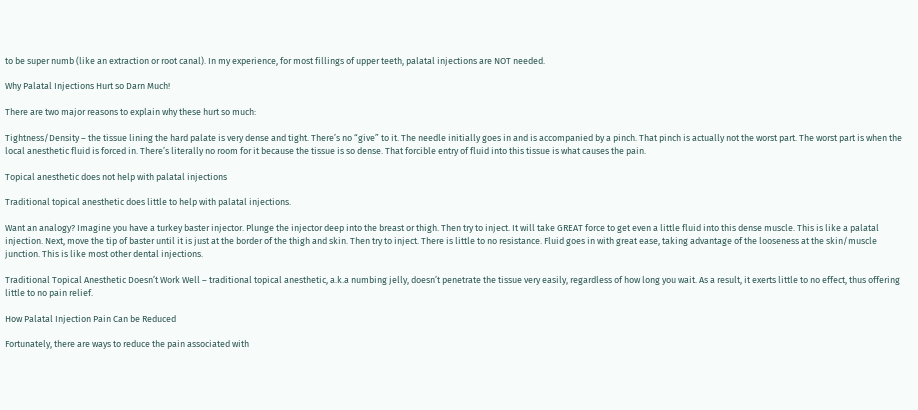to be super numb (like an extraction or root canal). In my experience, for most fillings of upper teeth, palatal injections are NOT needed.

Why Palatal Injections Hurt so Darn Much!

There are two major reasons to explain why these hurt so much:

Tightness/Density – the tissue lining the hard palate is very dense and tight. There’s no “give” to it. The needle initially goes in and is accompanied by a pinch. That pinch is actually not the worst part. The worst part is when the local anesthetic fluid is forced in. There’s literally no room for it because the tissue is so dense. That forcible entry of fluid into this tissue is what causes the pain.

Topical anesthetic does not help with palatal injections

Traditional topical anesthetic does little to help with palatal injections.

Want an analogy? Imagine you have a turkey baster injector. Plunge the injector deep into the breast or thigh. Then try to inject. It will take GREAT force to get even a little fluid into this dense muscle. This is like a palatal injection. Next, move the tip of baster until it is just at the border of the thigh and skin. Then try to inject. There is little to no resistance. Fluid goes in with great ease, taking advantage of the looseness at the skin/muscle junction. This is like most other dental injections.

Traditional Topical Anesthetic Doesn’t Work Well – traditional topical anesthetic, a.k.a numbing jelly, doesn’t penetrate the tissue very easily, regardless of how long you wait. As a result, it exerts little to no effect, thus offering little to no pain relief.

How Palatal Injection Pain Can be Reduced

Fortunately, there are ways to reduce the pain associated with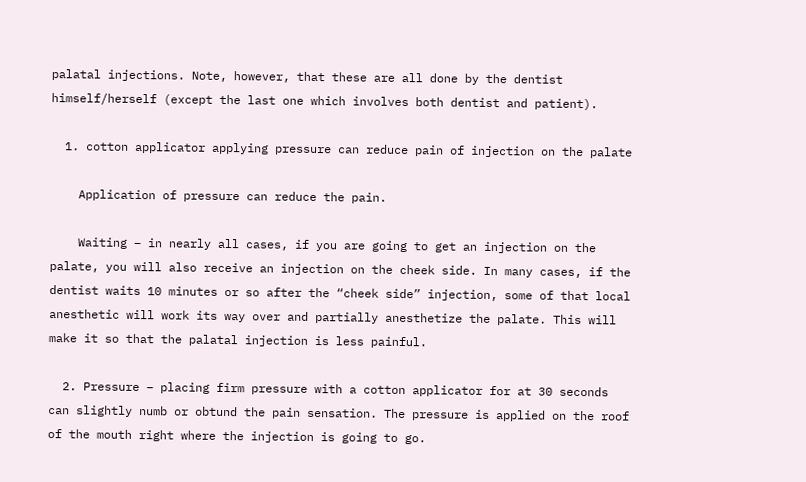palatal injections. Note, however, that these are all done by the dentist himself/herself (except the last one which involves both dentist and patient).

  1. cotton applicator applying pressure can reduce pain of injection on the palate

    Application of pressure can reduce the pain.

    Waiting – in nearly all cases, if you are going to get an injection on the palate, you will also receive an injection on the cheek side. In many cases, if the dentist waits 10 minutes or so after the “cheek side” injection, some of that local anesthetic will work its way over and partially anesthetize the palate. This will make it so that the palatal injection is less painful.

  2. Pressure – placing firm pressure with a cotton applicator for at 30 seconds can slightly numb or obtund the pain sensation. The pressure is applied on the roof of the mouth right where the injection is going to go.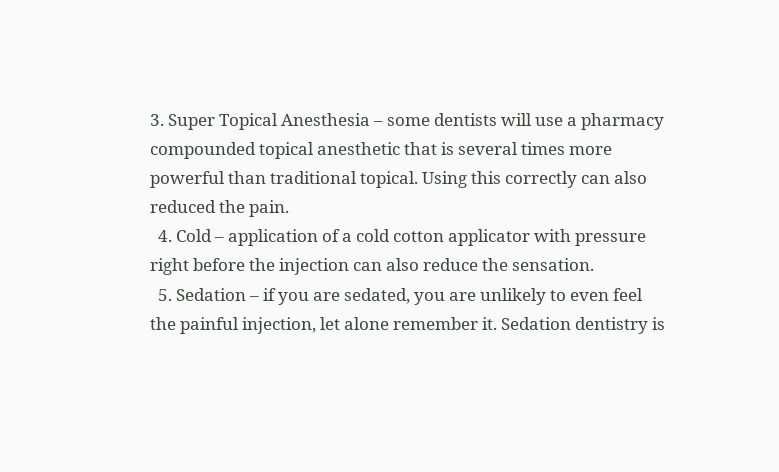3. Super Topical Anesthesia – some dentists will use a pharmacy compounded topical anesthetic that is several times more powerful than traditional topical. Using this correctly can also reduced the pain.
  4. Cold – application of a cold cotton applicator with pressure right before the injection can also reduce the sensation.
  5. Sedation – if you are sedated, you are unlikely to even feel the painful injection, let alone remember it. Sedation dentistry is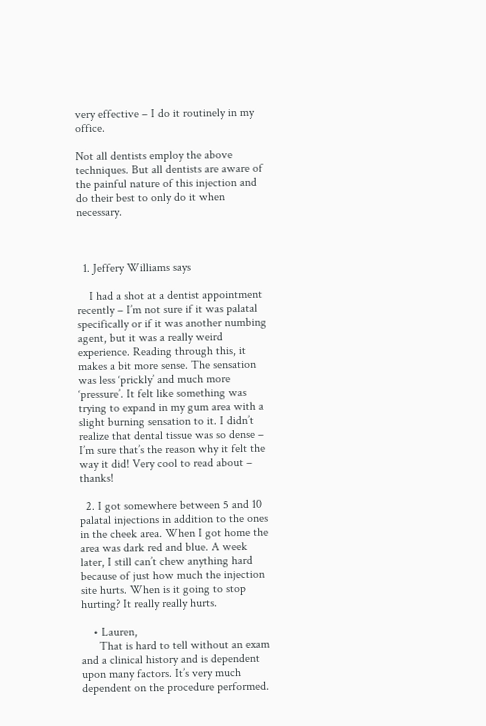very effective – I do it routinely in my office.

Not all dentists employ the above techniques. But all dentists are aware of the painful nature of this injection and do their best to only do it when necessary.



  1. Jeffery Williams says

    I had a shot at a dentist appointment recently – I’m not sure if it was palatal specifically or if it was another numbing agent, but it was a really weird experience. Reading through this, it makes a bit more sense. The sensation was less ‘prickly’ and much more ‘pressure’. It felt like something was trying to expand in my gum area with a slight burning sensation to it. I didn’t realize that dental tissue was so dense – I’m sure that’s the reason why it felt the way it did! Very cool to read about – thanks!

  2. I got somewhere between 5 and 10 palatal injections in addition to the ones in the cheek area. When I got home the area was dark red and blue. A week later, I still can’t chew anything hard because of just how much the injection site hurts. When is it going to stop hurting? It really really hurts.

    • Lauren,
      That is hard to tell without an exam and a clinical history and is dependent upon many factors. It’s very much dependent on the procedure performed.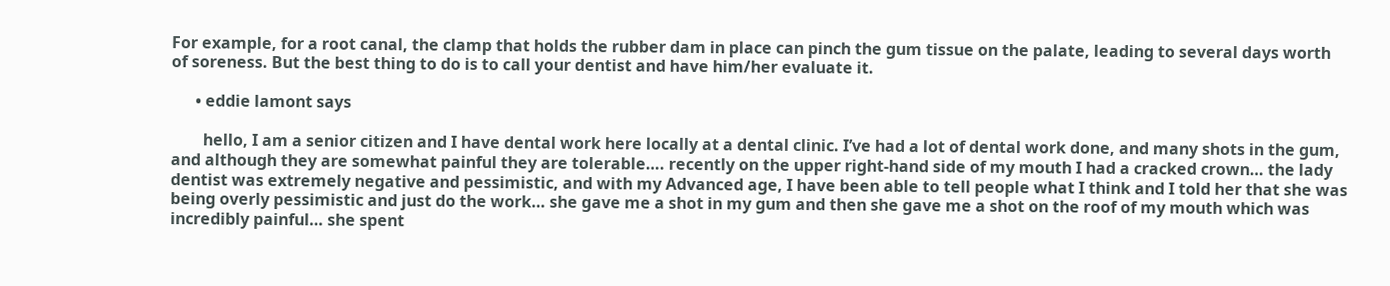For example, for a root canal, the clamp that holds the rubber dam in place can pinch the gum tissue on the palate, leading to several days worth of soreness. But the best thing to do is to call your dentist and have him/her evaluate it.

      • eddie lamont says

        hello, I am a senior citizen and I have dental work here locally at a dental clinic. I’ve had a lot of dental work done, and many shots in the gum, and although they are somewhat painful they are tolerable…. recently on the upper right-hand side of my mouth I had a cracked crown… the lady dentist was extremely negative and pessimistic, and with my Advanced age, I have been able to tell people what I think and I told her that she was being overly pessimistic and just do the work… she gave me a shot in my gum and then she gave me a shot on the roof of my mouth which was incredibly painful… she spent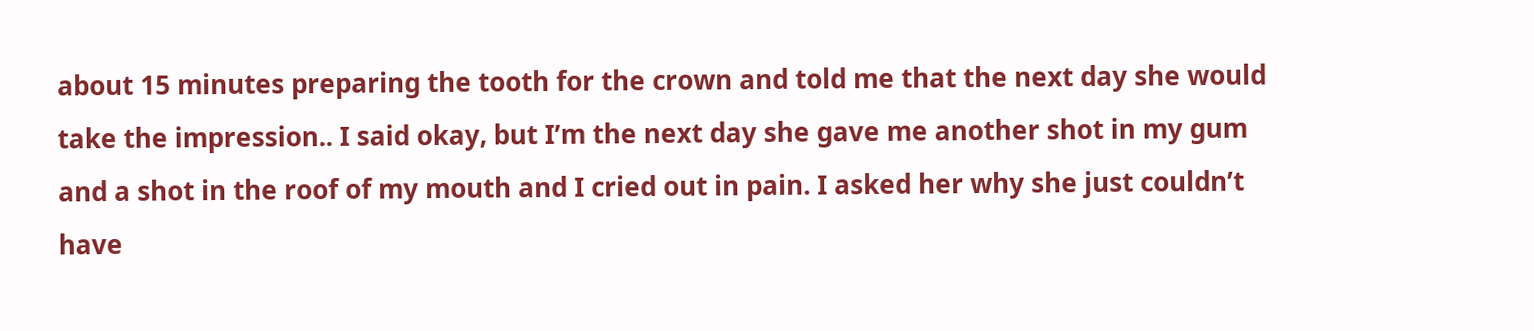about 15 minutes preparing the tooth for the crown and told me that the next day she would take the impression.. I said okay, but I’m the next day she gave me another shot in my gum and a shot in the roof of my mouth and I cried out in pain. I asked her why she just couldn’t have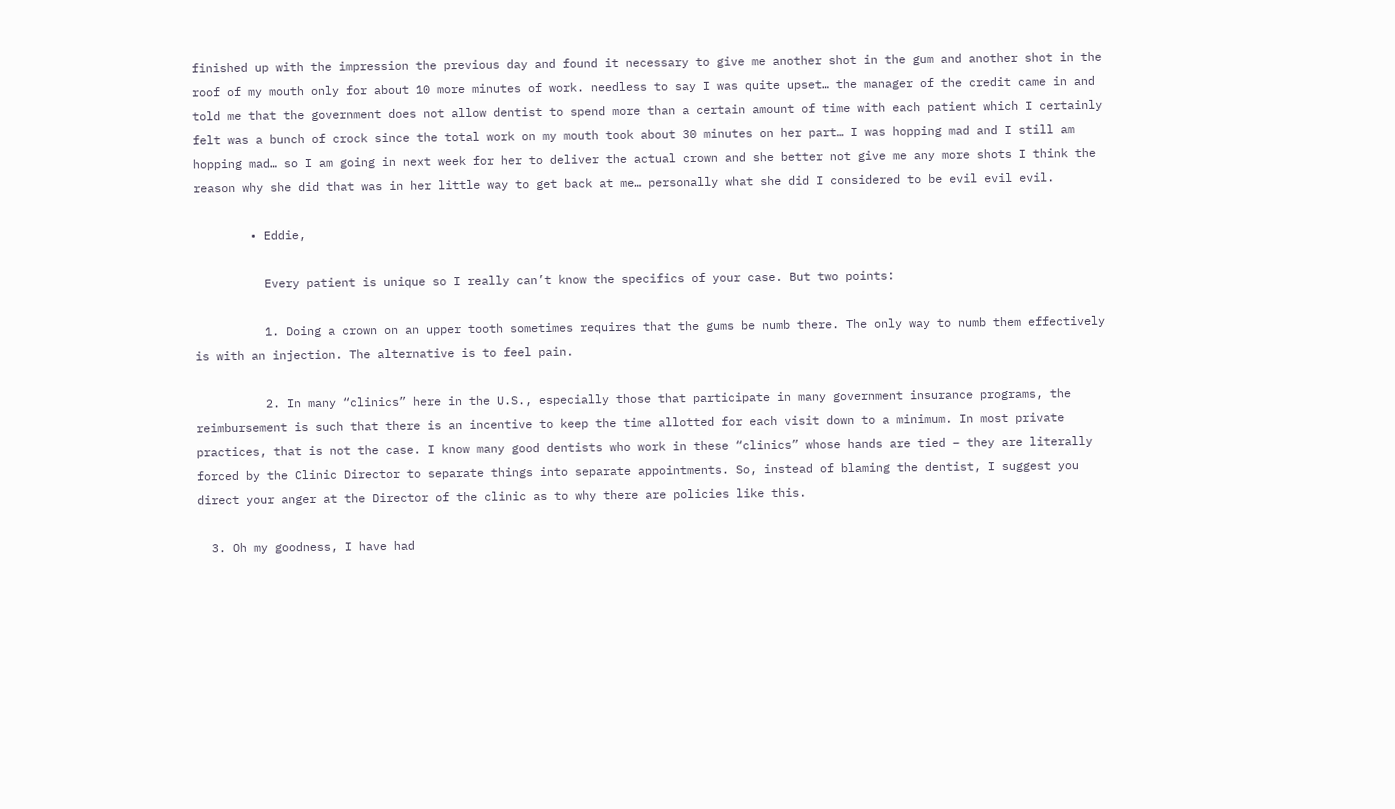finished up with the impression the previous day and found it necessary to give me another shot in the gum and another shot in the roof of my mouth only for about 10 more minutes of work. needless to say I was quite upset… the manager of the credit came in and told me that the government does not allow dentist to spend more than a certain amount of time with each patient which I certainly felt was a bunch of crock since the total work on my mouth took about 30 minutes on her part… I was hopping mad and I still am hopping mad… so I am going in next week for her to deliver the actual crown and she better not give me any more shots I think the reason why she did that was in her little way to get back at me… personally what she did I considered to be evil evil evil.

        • Eddie,

          Every patient is unique so I really can’t know the specifics of your case. But two points:

          1. Doing a crown on an upper tooth sometimes requires that the gums be numb there. The only way to numb them effectively is with an injection. The alternative is to feel pain.

          2. In many “clinics” here in the U.S., especially those that participate in many government insurance programs, the reimbursement is such that there is an incentive to keep the time allotted for each visit down to a minimum. In most private practices, that is not the case. I know many good dentists who work in these “clinics” whose hands are tied – they are literally forced by the Clinic Director to separate things into separate appointments. So, instead of blaming the dentist, I suggest you direct your anger at the Director of the clinic as to why there are policies like this.

  3. Oh my goodness, I have had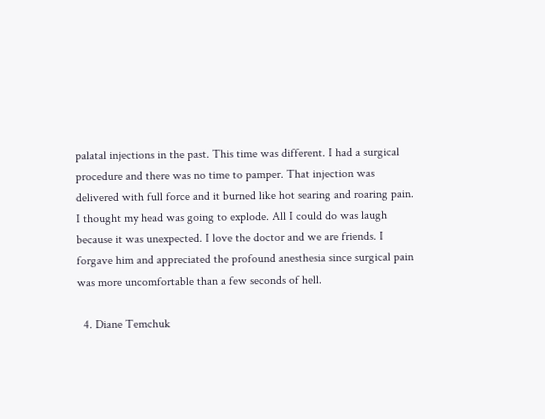palatal injections in the past. This time was different. I had a surgical procedure and there was no time to pamper. That injection was delivered with full force and it burned like hot searing and roaring pain. I thought my head was going to explode. All I could do was laugh because it was unexpected. I love the doctor and we are friends. I forgave him and appreciated the profound anesthesia since surgical pain was more uncomfortable than a few seconds of hell.

  4. Diane Temchuk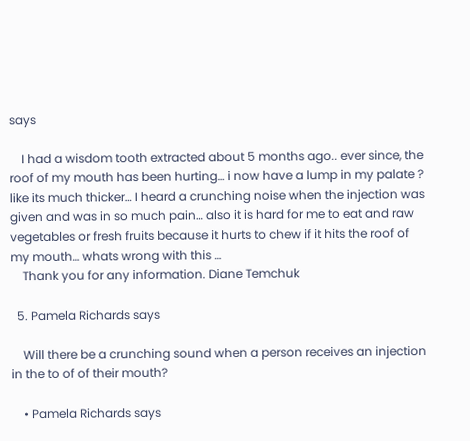says

    I had a wisdom tooth extracted about 5 months ago.. ever since, the roof of my mouth has been hurting… i now have a lump in my palate ? like its much thicker… I heard a crunching noise when the injection was given and was in so much pain… also it is hard for me to eat and raw vegetables or fresh fruits because it hurts to chew if it hits the roof of my mouth… whats wrong with this …
    Thank you for any information. Diane Temchuk

  5. Pamela Richards says

    Will there be a crunching sound when a person receives an injection in the to of of their mouth?

    • Pamela Richards says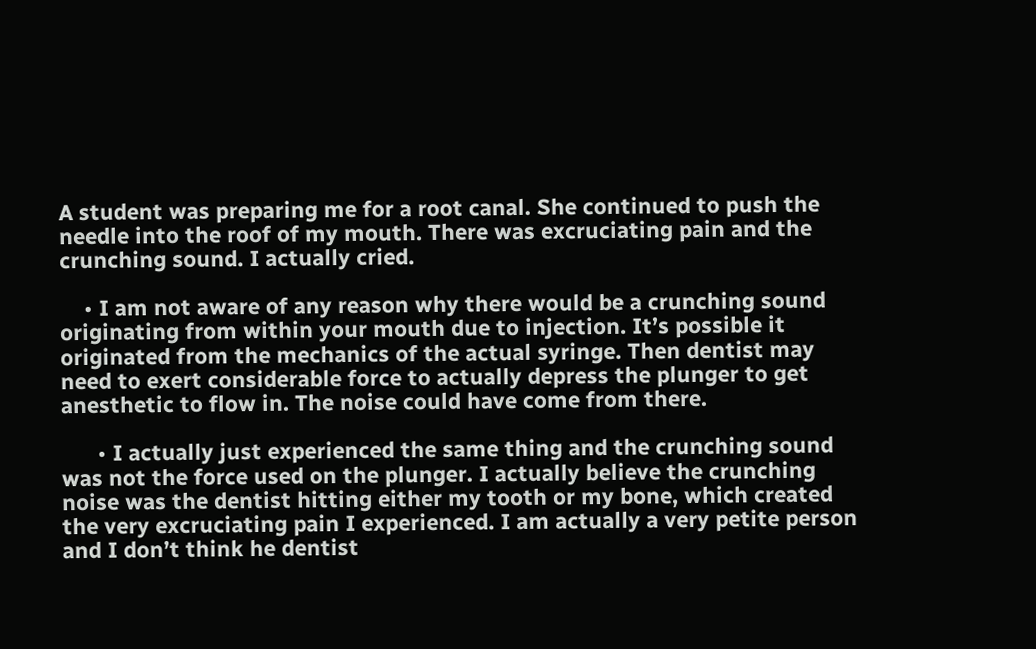A student was preparing me for a root canal. She continued to push the needle into the roof of my mouth. There was excruciating pain and the crunching sound. I actually cried.

    • I am not aware of any reason why there would be a crunching sound originating from within your mouth due to injection. It’s possible it originated from the mechanics of the actual syringe. Then dentist may need to exert considerable force to actually depress the plunger to get anesthetic to flow in. The noise could have come from there.

      • I actually just experienced the same thing and the crunching sound was not the force used on the plunger. I actually believe the crunching noise was the dentist hitting either my tooth or my bone, which created the very excruciating pain I experienced. I am actually a very petite person and I don’t think he dentist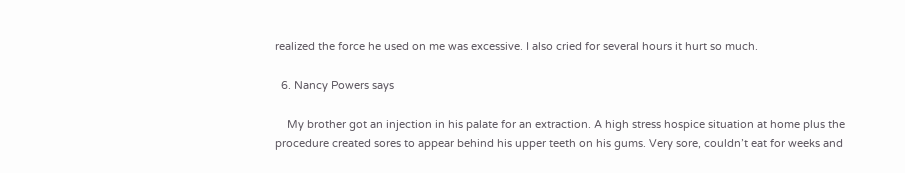realized the force he used on me was excessive. I also cried for several hours it hurt so much.

  6. Nancy Powers says

    My brother got an injection in his palate for an extraction. A high stress hospice situation at home plus the procedure created sores to appear behind his upper teeth on his gums. Very sore, couldn’t eat for weeks and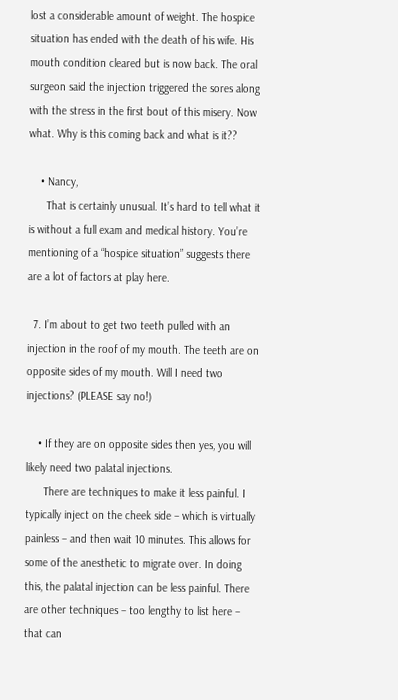lost a considerable amount of weight. The hospice situation has ended with the death of his wife. His mouth condition cleared but is now back. The oral surgeon said the injection triggered the sores along with the stress in the first bout of this misery. Now what. Why is this coming back and what is it??

    • Nancy,
      That is certainly unusual. It’s hard to tell what it is without a full exam and medical history. You’re mentioning of a “hospice situation” suggests there are a lot of factors at play here.

  7. I’m about to get two teeth pulled with an injection in the roof of my mouth. The teeth are on opposite sides of my mouth. Will I need two injections? (PLEASE say no!)

    • If they are on opposite sides then yes, you will likely need two palatal injections.
      There are techniques to make it less painful. I typically inject on the cheek side – which is virtually painless – and then wait 10 minutes. This allows for some of the anesthetic to migrate over. In doing this, the palatal injection can be less painful. There are other techniques – too lengthy to list here – that can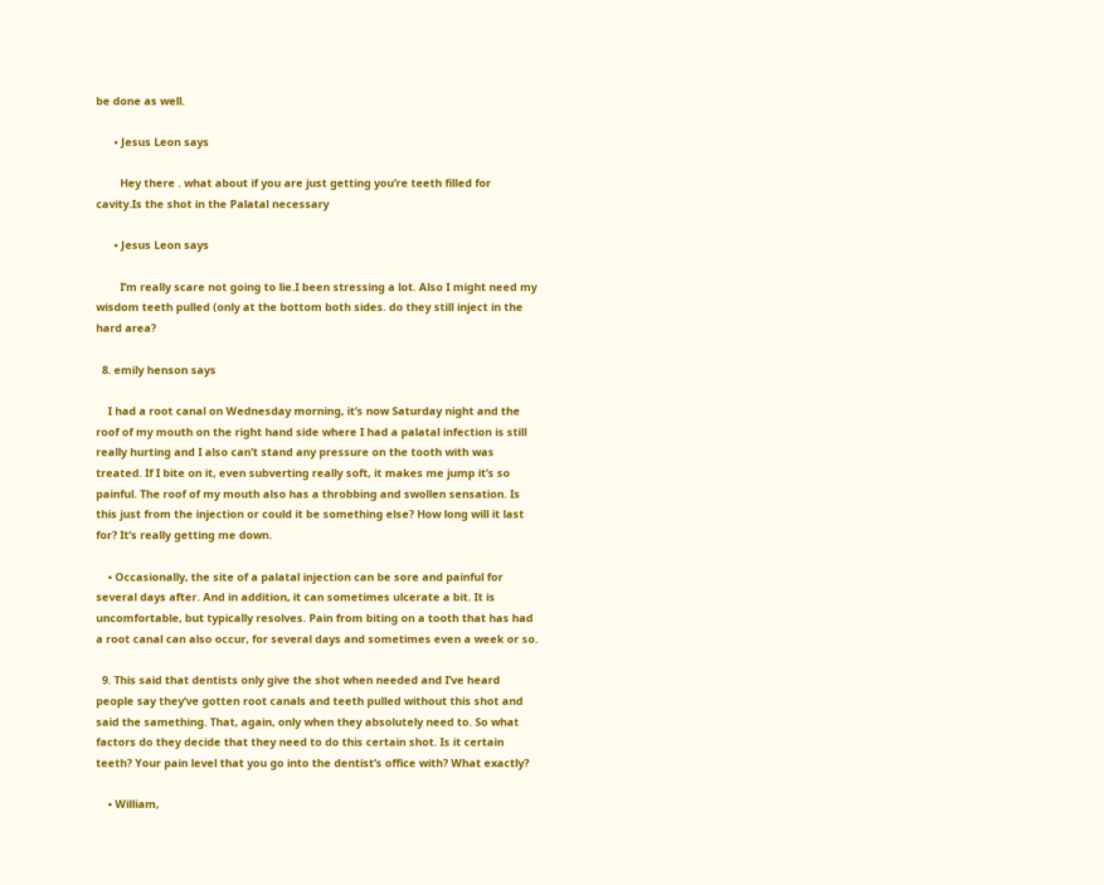be done as well.

      • Jesus Leon says

        Hey there . what about if you are just getting you’re teeth filled for cavity.Is the shot in the Palatal necessary

      • Jesus Leon says

        I’m really scare not going to lie.I been stressing a lot. Also I might need my wisdom teeth pulled (only at the bottom both sides. do they still inject in the hard area?

  8. emily henson says

    I had a root canal on Wednesday morning, it’s now Saturday night and the roof of my mouth on the right hand side where I had a palatal infection is still really hurting and I also can’t stand any pressure on the tooth with was treated. If I bite on it, even subverting really soft, it makes me jump it’s so painful. The roof of my mouth also has a throbbing and swollen sensation. Is this just from the injection or could it be something else? How long will it last for? It’s really getting me down.

    • Occasionally, the site of a palatal injection can be sore and painful for several days after. And in addition, it can sometimes ulcerate a bit. It is uncomfortable, but typically resolves. Pain from biting on a tooth that has had a root canal can also occur, for several days and sometimes even a week or so.

  9. This said that dentists only give the shot when needed and I’ve heard people say they’ve gotten root canals and teeth pulled without this shot and said the samething. That, again, only when they absolutely need to. So what factors do they decide that they need to do this certain shot. Is it certain teeth? Your pain level that you go into the dentist’s office with? What exactly?

    • William,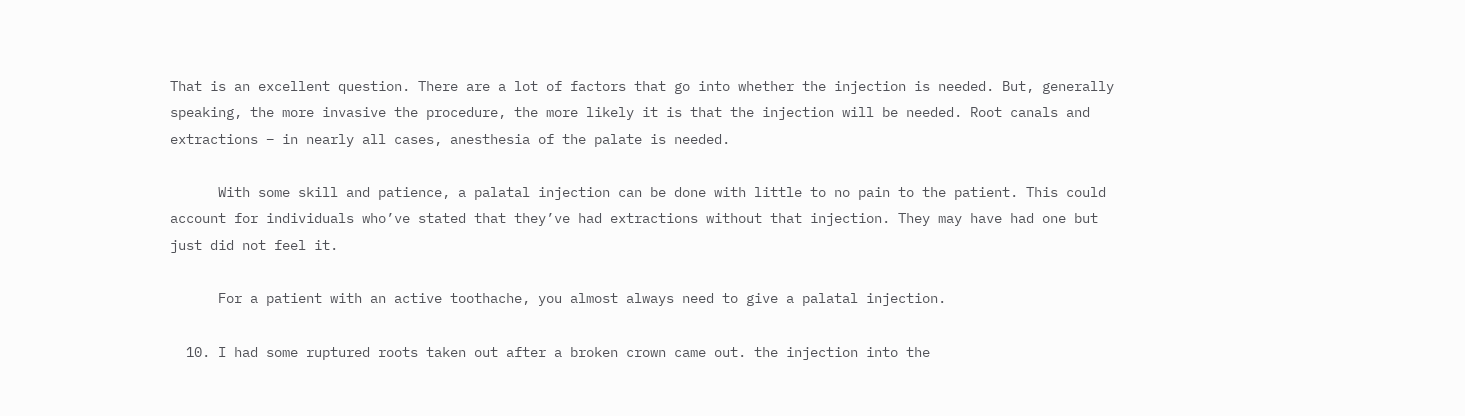That is an excellent question. There are a lot of factors that go into whether the injection is needed. But, generally speaking, the more invasive the procedure, the more likely it is that the injection will be needed. Root canals and extractions – in nearly all cases, anesthesia of the palate is needed.

      With some skill and patience, a palatal injection can be done with little to no pain to the patient. This could account for individuals who’ve stated that they’ve had extractions without that injection. They may have had one but just did not feel it.

      For a patient with an active toothache, you almost always need to give a palatal injection.

  10. I had some ruptured roots taken out after a broken crown came out. the injection into the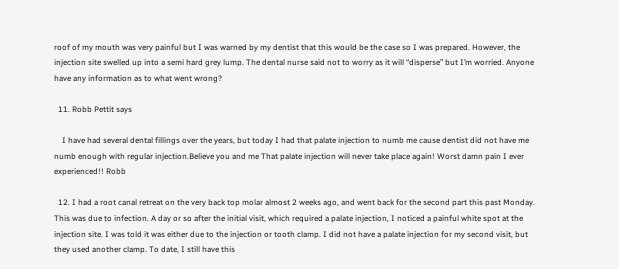roof of my mouth was very painful but I was warned by my dentist that this would be the case so I was prepared. However, the injection site swelled up into a semi hard grey lump. The dental nurse said not to worry as it will “disperse” but I’m worried. Anyone have any information as to what went wrong?

  11. Robb Pettit says

    I have had several dental fillings over the years, but today I had that palate injection to numb me cause dentist did not have me numb enough with regular injection.Believe you and me That palate injection will never take place again! Worst damn pain I ever experienced!! Robb

  12. I had a root canal retreat on the very back top molar almost 2 weeks ago, and went back for the second part this past Monday. This was due to infection. A day or so after the initial visit, which required a palate injection, I noticed a painful white spot at the injection site. I was told it was either due to the injection or tooth clamp. I did not have a palate injection for my second visit, but they used another clamp. To date, I still have this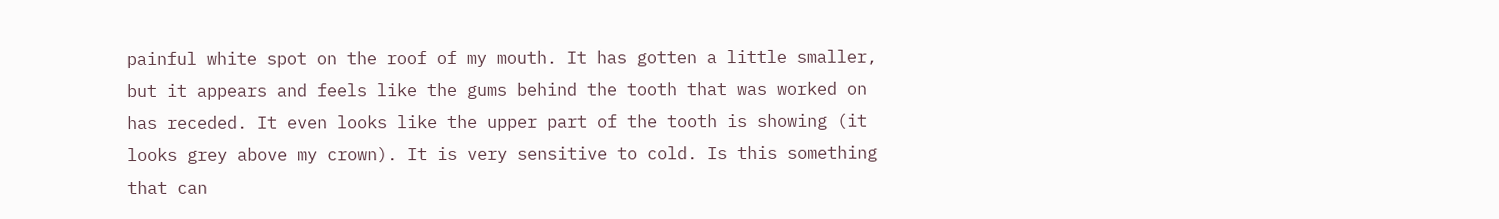painful white spot on the roof of my mouth. It has gotten a little smaller, but it appears and feels like the gums behind the tooth that was worked on has receded. It even looks like the upper part of the tooth is showing (it looks grey above my crown). It is very sensitive to cold. Is this something that can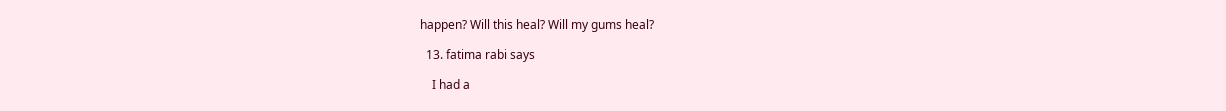happen? Will this heal? Will my gums heal?

  13. fatima rabi says

    I had a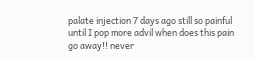palate injection 7 days ago still so painful until I pop more advil when does this pain go away!! never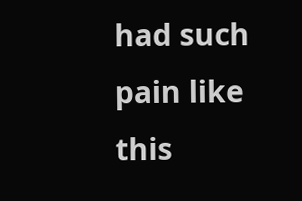had such pain like this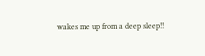wakes me up from a deep sleep!!